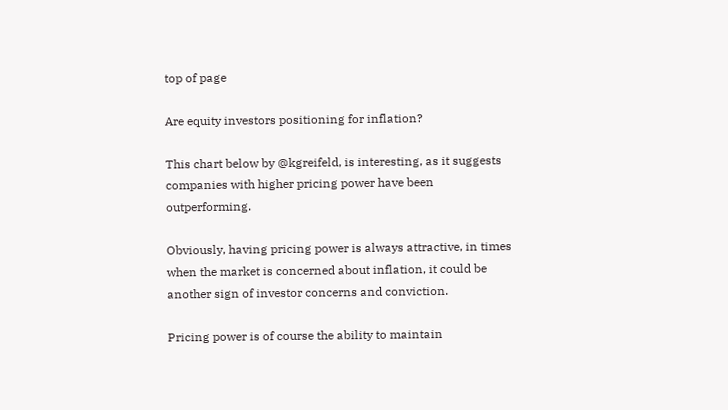top of page

Are equity investors positioning for inflation?

This chart below by @kgreifeld, is interesting, as it suggests companies with higher pricing power have been outperforming.

Obviously, having pricing power is always attractive, in times when the market is concerned about inflation, it could be another sign of investor concerns and conviction.

Pricing power is of course the ability to maintain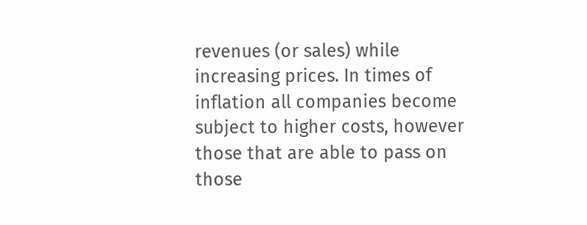revenues (or sales) while increasing prices. In times of inflation all companies become subject to higher costs, however those that are able to pass on those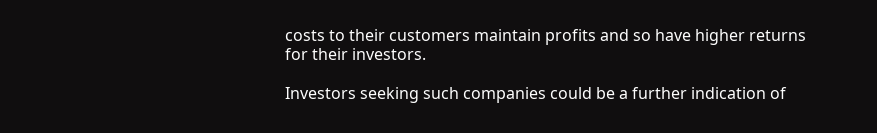costs to their customers maintain profits and so have higher returns for their investors.

Investors seeking such companies could be a further indication of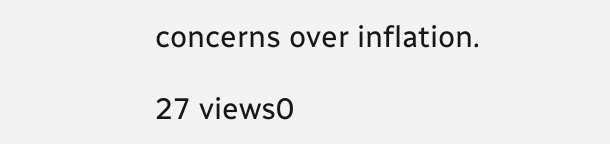concerns over inflation.

27 views0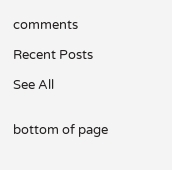comments

Recent Posts

See All


bottom of page